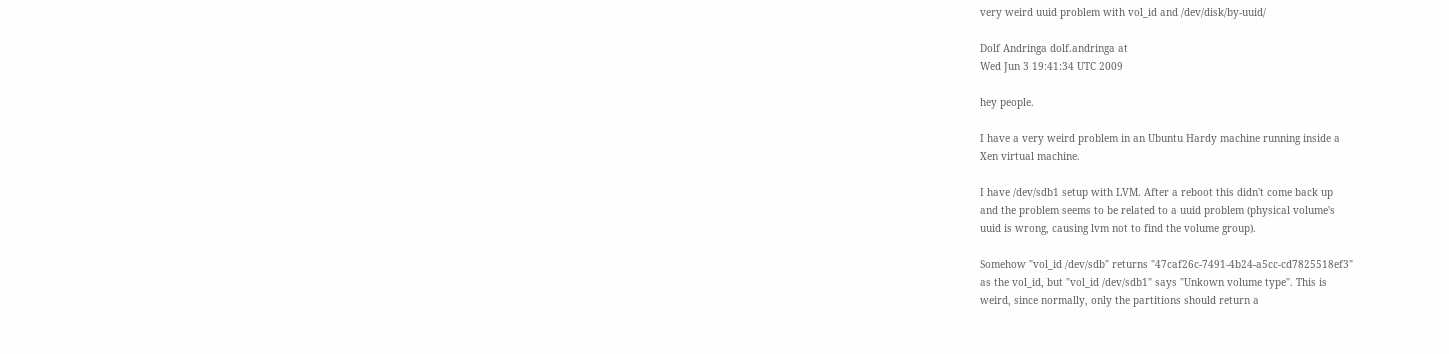very weird uuid problem with vol_id and /dev/disk/by-uuid/

Dolf Andringa dolf.andringa at
Wed Jun 3 19:41:34 UTC 2009

hey people.

I have a very weird problem in an Ubuntu Hardy machine running inside a
Xen virtual machine.

I have /dev/sdb1 setup with LVM. After a reboot this didn't come back up
and the problem seems to be related to a uuid problem (physical volume's
uuid is wrong, causing lvm not to find the volume group).

Somehow "vol_id /dev/sdb" returns "47caf26c-7491-4b24-a5cc-cd7825518ef3"
as the vol_id, but "vol_id /dev/sdb1" says "Unkown volume type". This is
weird, since normally, only the partitions should return a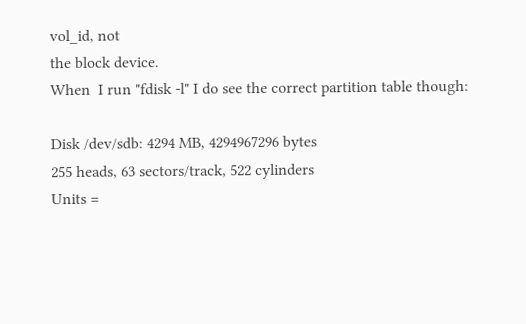vol_id, not
the block device.
When  I run "fdisk -l" I do see the correct partition table though:

Disk /dev/sdb: 4294 MB, 4294967296 bytes
255 heads, 63 sectors/track, 522 cylinders
Units =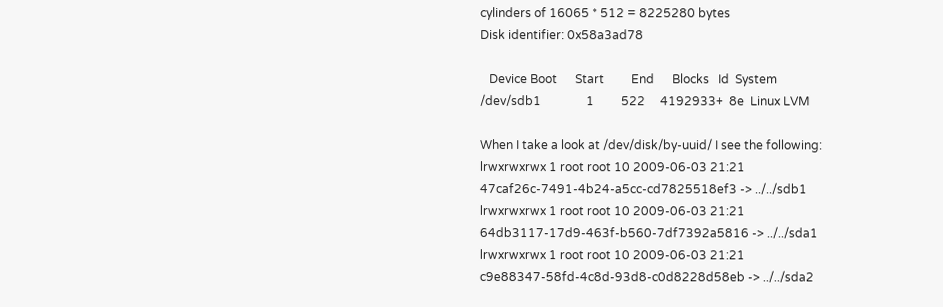cylinders of 16065 * 512 = 8225280 bytes
Disk identifier: 0x58a3ad78

   Device Boot      Start         End      Blocks   Id  System
/dev/sdb1               1         522     4192933+  8e  Linux LVM

When I take a look at /dev/disk/by-uuid/ I see the following:
lrwxrwxrwx 1 root root 10 2009-06-03 21:21
47caf26c-7491-4b24-a5cc-cd7825518ef3 -> ../../sdb1
lrwxrwxrwx 1 root root 10 2009-06-03 21:21
64db3117-17d9-463f-b560-7df7392a5816 -> ../../sda1
lrwxrwxrwx 1 root root 10 2009-06-03 21:21
c9e88347-58fd-4c8d-93d8-c0d8228d58eb -> ../../sda2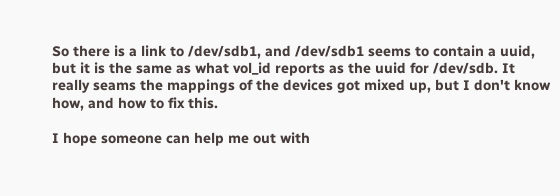So there is a link to /dev/sdb1, and /dev/sdb1 seems to contain a uuid,
but it is the same as what vol_id reports as the uuid for /dev/sdb. It
really seams the mappings of the devices got mixed up, but I don't know
how, and how to fix this.

I hope someone can help me out with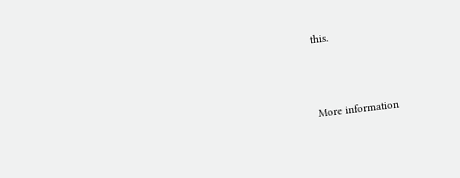this.



More information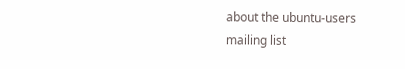about the ubuntu-users mailing list